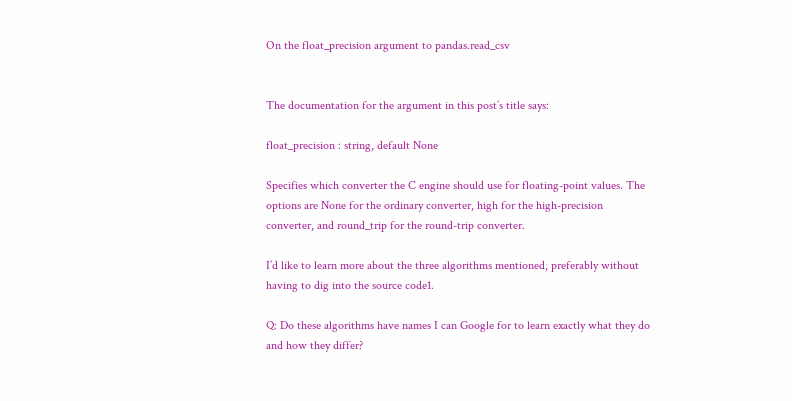On the float_precision argument to pandas.read_csv


The documentation for the argument in this post’s title says:

float_precision : string, default None

Specifies which converter the C engine should use for floating-point values. The options are None for the ordinary converter, high for the high-precision converter, and round_trip for the round-trip converter.

I’d like to learn more about the three algorithms mentioned, preferably without having to dig into the source code1.

Q: Do these algorithms have names I can Google for to learn exactly what they do and how they differ?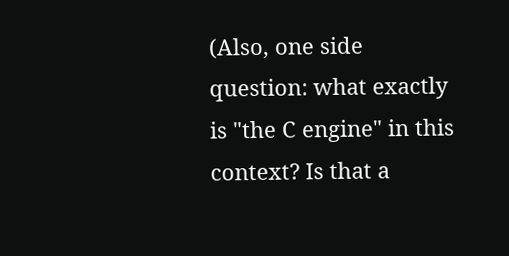(Also, one side question: what exactly is "the C engine" in this context? Is that a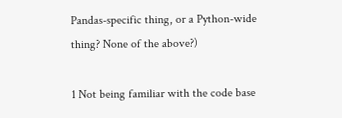Pandas-specific thing, or a Python-wide thing? None of the above?)

1 Not being familiar with the code base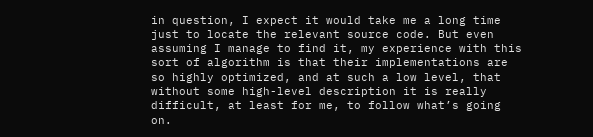in question, I expect it would take me a long time just to locate the relevant source code. But even assuming I manage to find it, my experience with this sort of algorithm is that their implementations are so highly optimized, and at such a low level, that without some high-level description it is really difficult, at least for me, to follow what’s going on.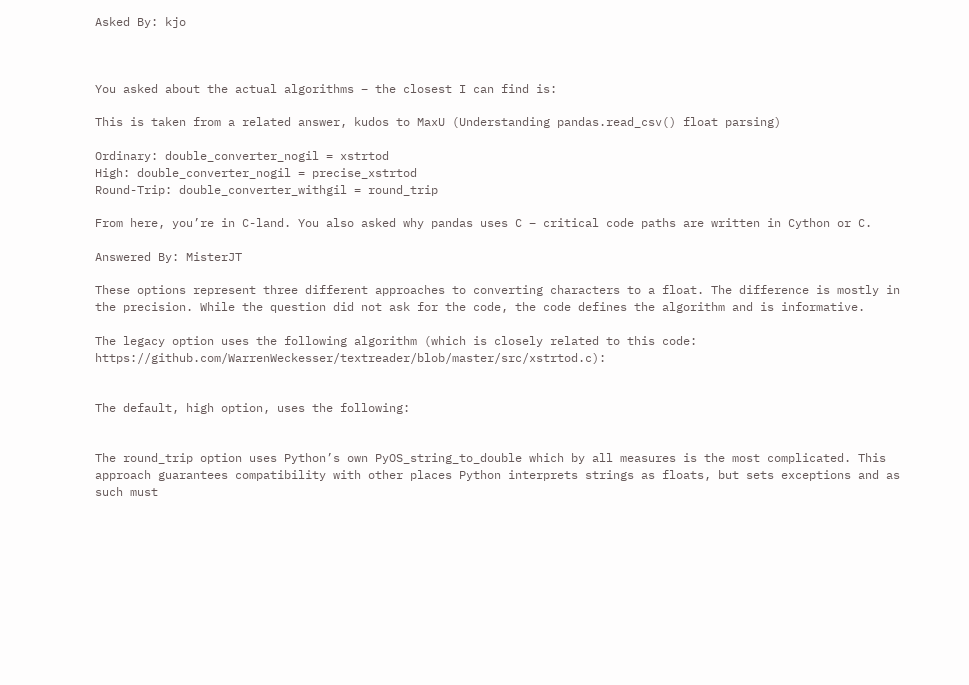Asked By: kjo



You asked about the actual algorithms – the closest I can find is:

This is taken from a related answer, kudos to MaxU (Understanding pandas.read_csv() float parsing)

Ordinary: double_converter_nogil = xstrtod
High: double_converter_nogil = precise_xstrtod
Round-Trip: double_converter_withgil = round_trip

From here, you’re in C-land. You also asked why pandas uses C – critical code paths are written in Cython or C.

Answered By: MisterJT

These options represent three different approaches to converting characters to a float. The difference is mostly in the precision. While the question did not ask for the code, the code defines the algorithm and is informative.

The legacy option uses the following algorithm (which is closely related to this code: https://github.com/WarrenWeckesser/textreader/blob/master/src/xstrtod.c):


The default, high option, uses the following:


The round_trip option uses Python’s own PyOS_string_to_double which by all measures is the most complicated. This approach guarantees compatibility with other places Python interprets strings as floats, but sets exceptions and as such must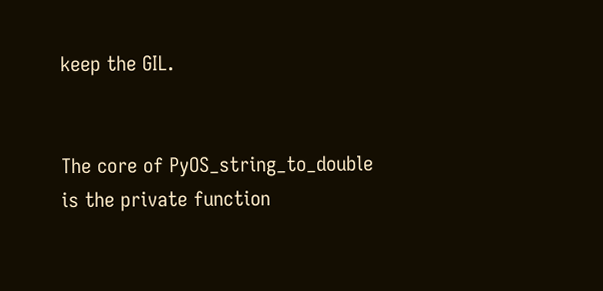keep the GIL.


The core of PyOS_string_to_double is the private function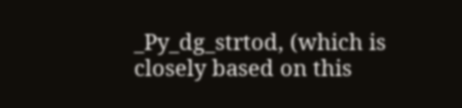_Py_dg_strtod, (which is closely based on this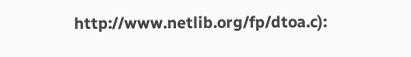http://www.netlib.org/fp/dtoa.c):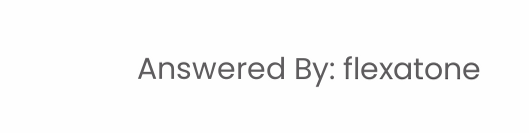Answered By: flexatone